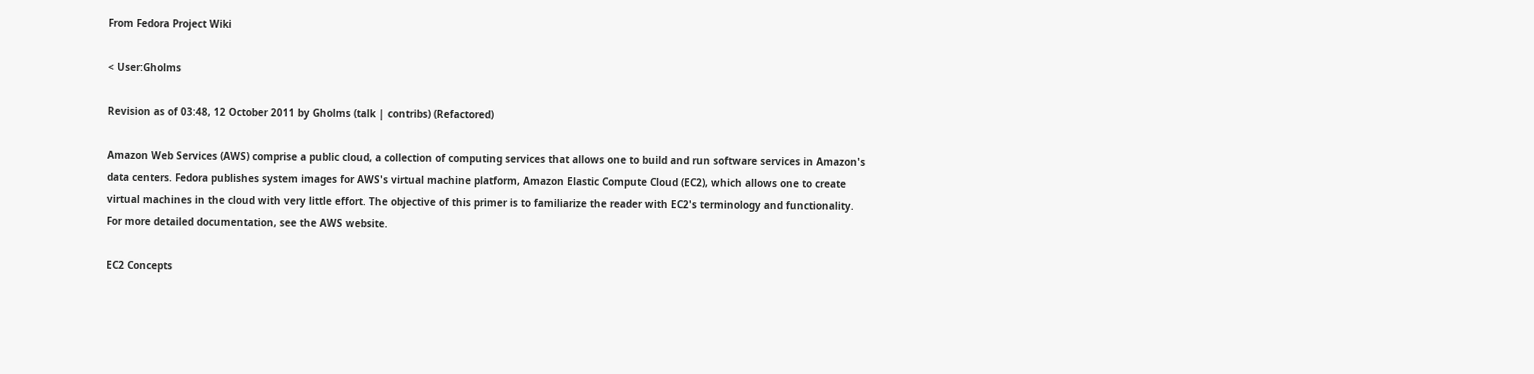From Fedora Project Wiki

< User:Gholms

Revision as of 03:48, 12 October 2011 by Gholms (talk | contribs) (Refactored)

Amazon Web Services (AWS) comprise a public cloud, a collection of computing services that allows one to build and run software services in Amazon's data centers. Fedora publishes system images for AWS's virtual machine platform, Amazon Elastic Compute Cloud (EC2), which allows one to create virtual machines in the cloud with very little effort. The objective of this primer is to familiarize the reader with EC2's terminology and functionality. For more detailed documentation, see the AWS website.

EC2 Concepts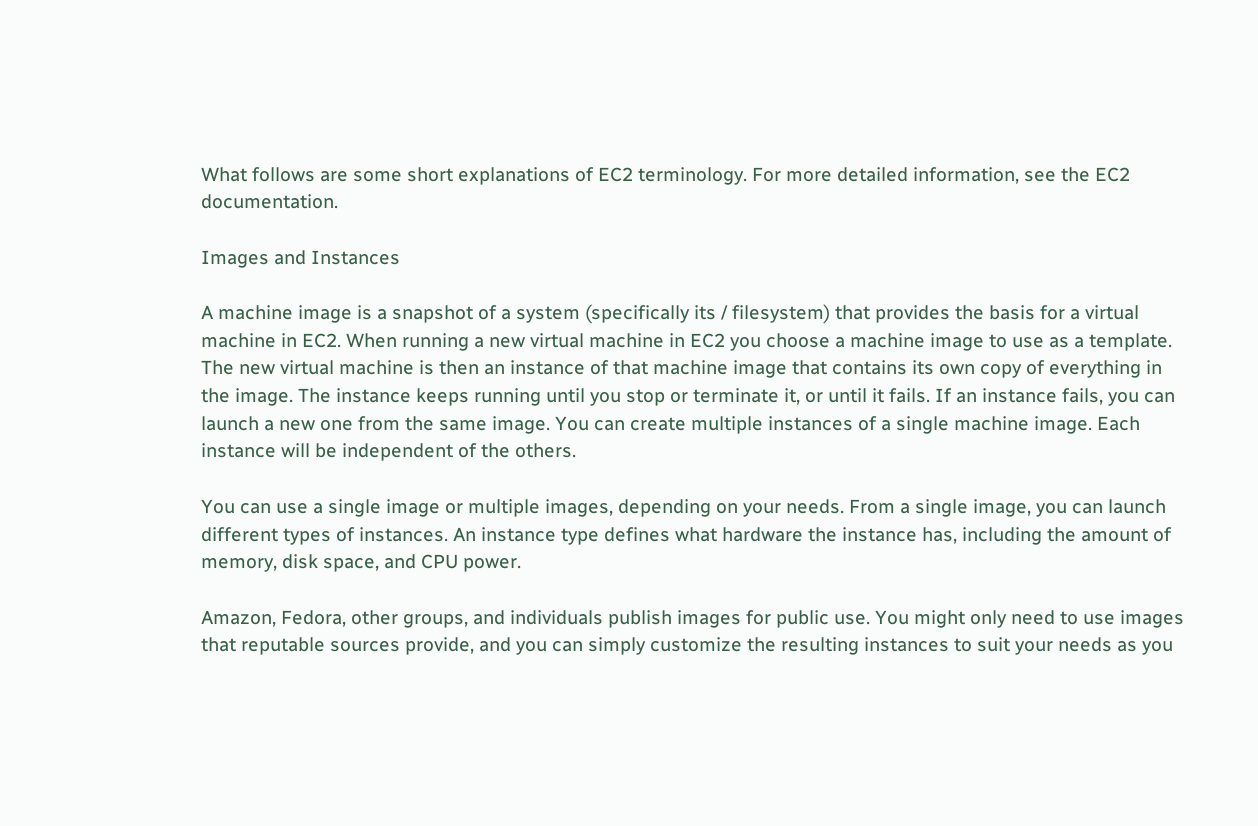What follows are some short explanations of EC2 terminology. For more detailed information, see the EC2 documentation.

Images and Instances

A machine image is a snapshot of a system (specifically its / filesystem) that provides the basis for a virtual machine in EC2. When running a new virtual machine in EC2 you choose a machine image to use as a template. The new virtual machine is then an instance of that machine image that contains its own copy of everything in the image. The instance keeps running until you stop or terminate it, or until it fails. If an instance fails, you can launch a new one from the same image. You can create multiple instances of a single machine image. Each instance will be independent of the others.

You can use a single image or multiple images, depending on your needs. From a single image, you can launch different types of instances. An instance type defines what hardware the instance has, including the amount of memory, disk space, and CPU power.

Amazon, Fedora, other groups, and individuals publish images for public use. You might only need to use images that reputable sources provide, and you can simply customize the resulting instances to suit your needs as you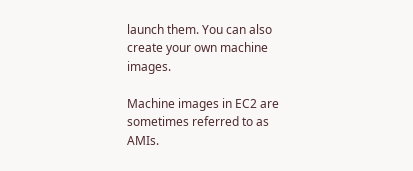launch them. You can also create your own machine images.

Machine images in EC2 are sometimes referred to as AMIs.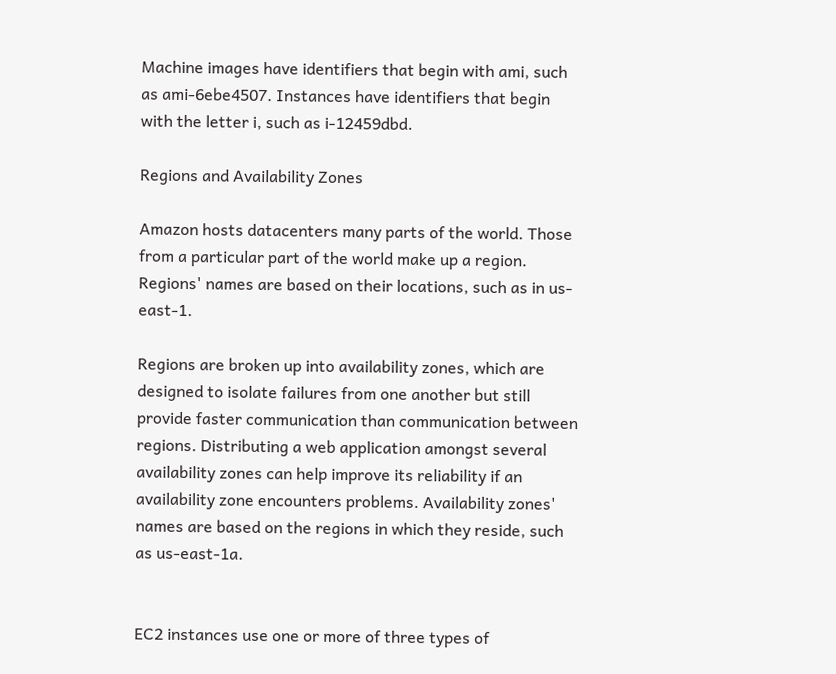Machine images have identifiers that begin with ami, such as ami-6ebe4507. Instances have identifiers that begin with the letter i, such as i-12459dbd.

Regions and Availability Zones

Amazon hosts datacenters many parts of the world. Those from a particular part of the world make up a region. Regions' names are based on their locations, such as in us-east-1.

Regions are broken up into availability zones, which are designed to isolate failures from one another but still provide faster communication than communication between regions. Distributing a web application amongst several availability zones can help improve its reliability if an availability zone encounters problems. Availability zones' names are based on the regions in which they reside, such as us-east-1a.


EC2 instances use one or more of three types of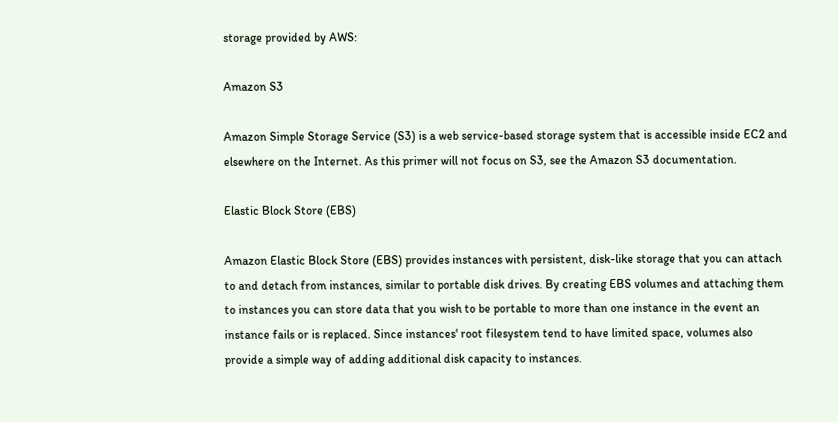storage provided by AWS:

Amazon S3

Amazon Simple Storage Service (S3) is a web service-based storage system that is accessible inside EC2 and elsewhere on the Internet. As this primer will not focus on S3, see the Amazon S3 documentation.

Elastic Block Store (EBS)

Amazon Elastic Block Store (EBS) provides instances with persistent, disk-like storage that you can attach to and detach from instances, similar to portable disk drives. By creating EBS volumes and attaching them to instances you can store data that you wish to be portable to more than one instance in the event an instance fails or is replaced. Since instances' root filesystem tend to have limited space, volumes also provide a simple way of adding additional disk capacity to instances.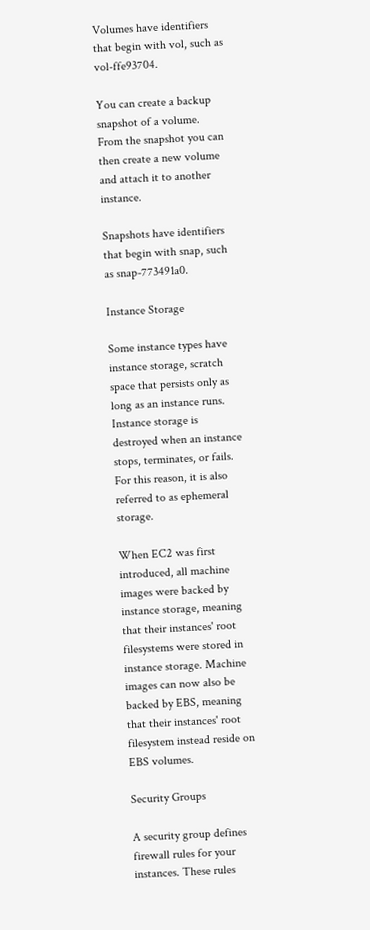Volumes have identifiers that begin with vol, such as vol-ffe93704.

You can create a backup snapshot of a volume. From the snapshot you can then create a new volume and attach it to another instance.

Snapshots have identifiers that begin with snap, such as snap-773491a0.

Instance Storage

Some instance types have instance storage, scratch space that persists only as long as an instance runs. Instance storage is destroyed when an instance stops, terminates, or fails. For this reason, it is also referred to as ephemeral storage.

When EC2 was first introduced, all machine images were backed by instance storage, meaning that their instances' root filesystems were stored in instance storage. Machine images can now also be backed by EBS, meaning that their instances' root filesystem instead reside on EBS volumes.

Security Groups

A security group defines firewall rules for your instances. These rules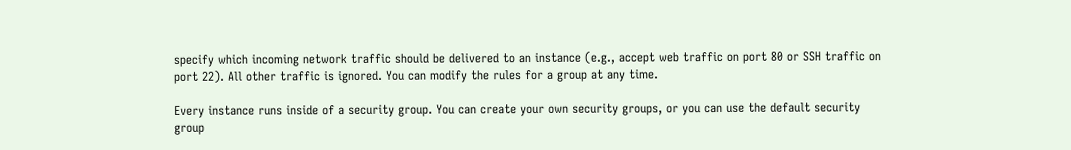specify which incoming network traffic should be delivered to an instance (e.g., accept web traffic on port 80 or SSH traffic on port 22). All other traffic is ignored. You can modify the rules for a group at any time.

Every instance runs inside of a security group. You can create your own security groups, or you can use the default security group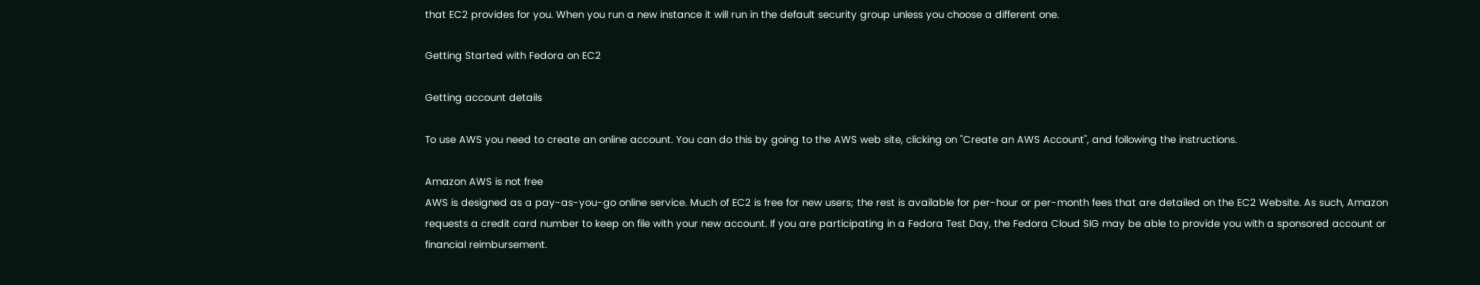that EC2 provides for you. When you run a new instance it will run in the default security group unless you choose a different one.

Getting Started with Fedora on EC2

Getting account details

To use AWS you need to create an online account. You can do this by going to the AWS web site, clicking on "Create an AWS Account", and following the instructions.

Amazon AWS is not free
AWS is designed as a pay-as-you-go online service. Much of EC2 is free for new users; the rest is available for per-hour or per-month fees that are detailed on the EC2 Website. As such, Amazon requests a credit card number to keep on file with your new account. If you are participating in a Fedora Test Day, the Fedora Cloud SIG may be able to provide you with a sponsored account or financial reimbursement.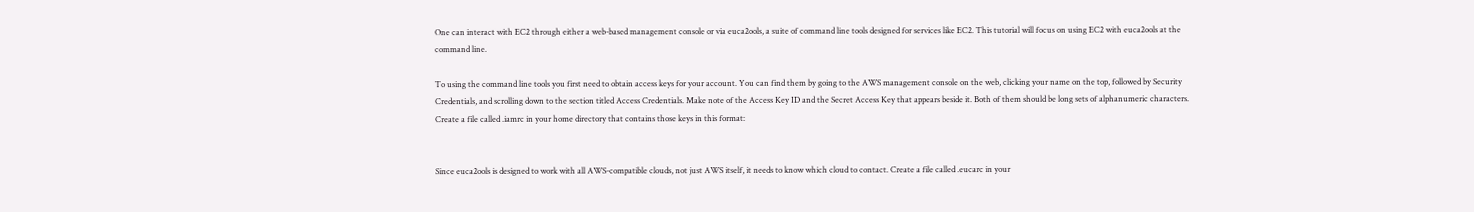One can interact with EC2 through either a web-based management console or via euca2ools, a suite of command line tools designed for services like EC2. This tutorial will focus on using EC2 with euca2ools at the command line.

To using the command line tools you first need to obtain access keys for your account. You can find them by going to the AWS management console on the web, clicking your name on the top, followed by Security Credentials, and scrolling down to the section titled Access Credentials. Make note of the Access Key ID and the Secret Access Key that appears beside it. Both of them should be long sets of alphanumeric characters. Create a file called .iamrc in your home directory that contains those keys in this format:


Since euca2ools is designed to work with all AWS-compatible clouds, not just AWS itself, it needs to know which cloud to contact. Create a file called .eucarc in your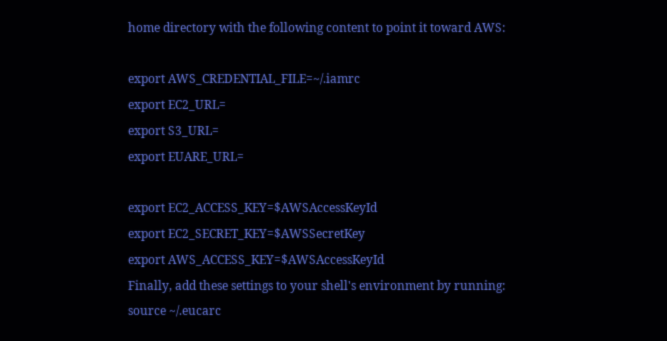home directory with the following content to point it toward AWS:

export AWS_CREDENTIAL_FILE=~/.iamrc
export EC2_URL=
export S3_URL=
export EUARE_URL=

export EC2_ACCESS_KEY=$AWSAccessKeyId
export EC2_SECRET_KEY=$AWSSecretKey
export AWS_ACCESS_KEY=$AWSAccessKeyId
Finally, add these settings to your shell's environment by running:
source ~/.eucarc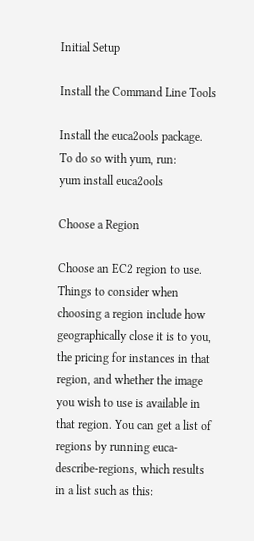Initial Setup

Install the Command Line Tools

Install the euca2ools package. To do so with yum, run:
yum install euca2ools

Choose a Region

Choose an EC2 region to use. Things to consider when choosing a region include how geographically close it is to you, the pricing for instances in that region, and whether the image you wish to use is available in that region. You can get a list of regions by running euca-describe-regions, which results in a list such as this: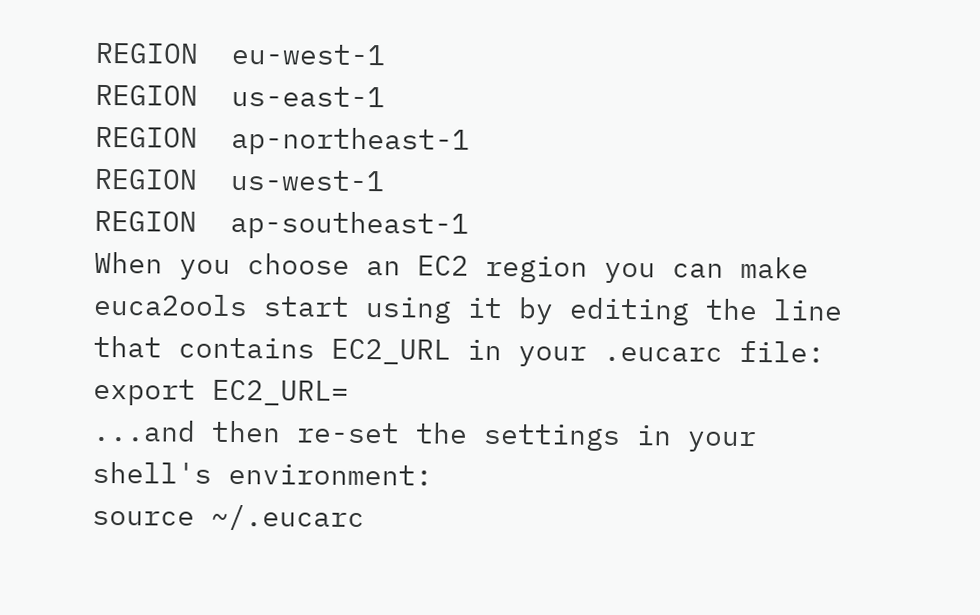REGION  eu-west-1
REGION  us-east-1
REGION  ap-northeast-1
REGION  us-west-1
REGION  ap-southeast-1
When you choose an EC2 region you can make euca2ools start using it by editing the line that contains EC2_URL in your .eucarc file:
export EC2_URL=
...and then re-set the settings in your shell's environment:
source ~/.eucarc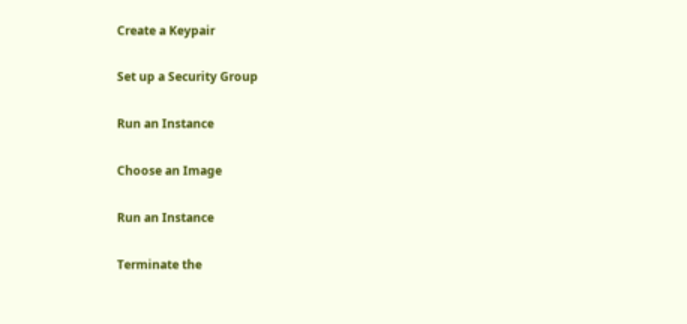Create a Keypair

Set up a Security Group

Run an Instance

Choose an Image

Run an Instance

Terminate the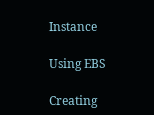Instance

Using EBS

Creating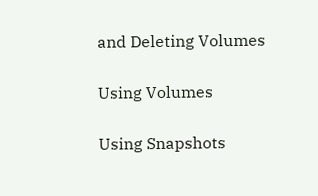and Deleting Volumes

Using Volumes

Using Snapshots